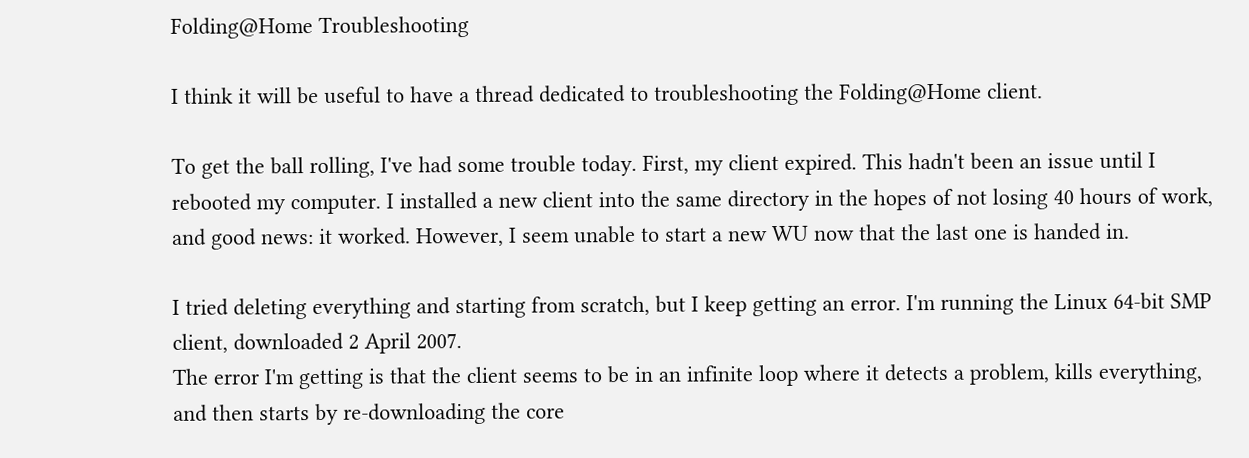Folding@Home Troubleshooting

I think it will be useful to have a thread dedicated to troubleshooting the Folding@Home client.

To get the ball rolling, I've had some trouble today. First, my client expired. This hadn't been an issue until I rebooted my computer. I installed a new client into the same directory in the hopes of not losing 40 hours of work, and good news: it worked. However, I seem unable to start a new WU now that the last one is handed in.

I tried deleting everything and starting from scratch, but I keep getting an error. I'm running the Linux 64-bit SMP client, downloaded 2 April 2007.
The error I'm getting is that the client seems to be in an infinite loop where it detects a problem, kills everything, and then starts by re-downloading the core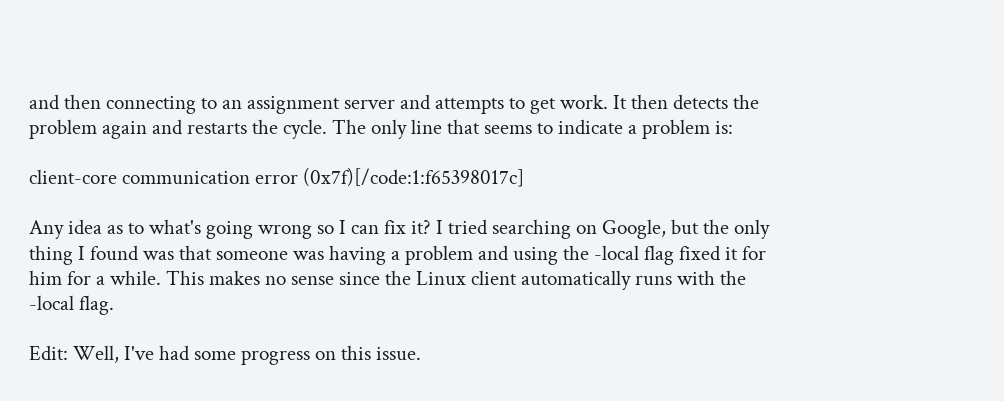and then connecting to an assignment server and attempts to get work. It then detects the problem again and restarts the cycle. The only line that seems to indicate a problem is:

client-core communication error (0x7f)[/code:1:f65398017c]

Any idea as to what's going wrong so I can fix it? I tried searching on Google, but the only thing I found was that someone was having a problem and using the -local flag fixed it for him for a while. This makes no sense since the Linux client automatically runs with the -local flag.

Edit: Well, I've had some progress on this issue.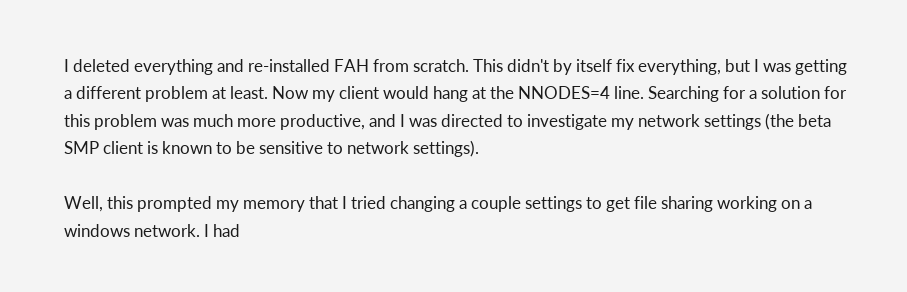I deleted everything and re-installed FAH from scratch. This didn't by itself fix everything, but I was getting a different problem at least. Now my client would hang at the NNODES=4 line. Searching for a solution for this problem was much more productive, and I was directed to investigate my network settings (the beta SMP client is known to be sensitive to network settings).

Well, this prompted my memory that I tried changing a couple settings to get file sharing working on a windows network. I had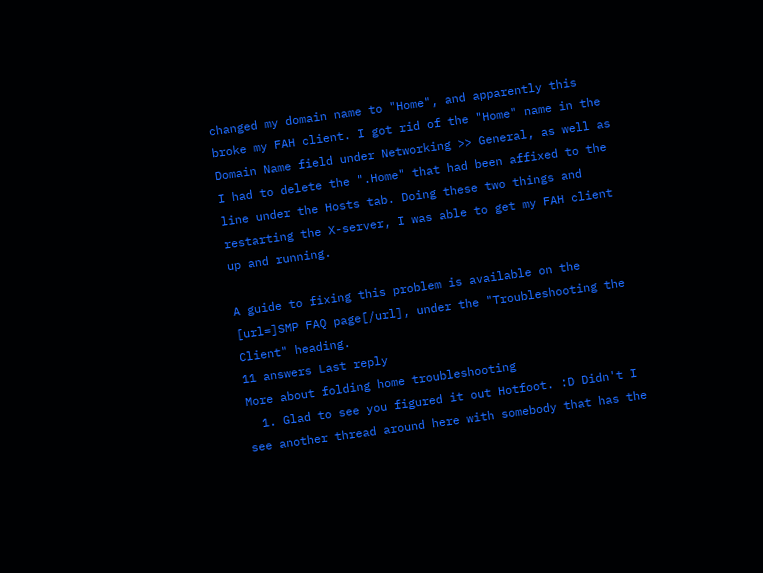changed my domain name to "Home", and apparently this broke my FAH client. I got rid of the "Home" name in the Domain Name field under Networking >> General, as well as I had to delete the ".Home" that had been affixed to the line under the Hosts tab. Doing these two things and restarting the X-server, I was able to get my FAH client up and running.

A guide to fixing this problem is available on the [url=]SMP FAQ page[/url], under the "Troubleshooting the Client" heading.
11 answers Last reply
More about folding home troubleshooting
  1. Glad to see you figured it out Hotfoot. :D Didn't I see another thread around here with somebody that has the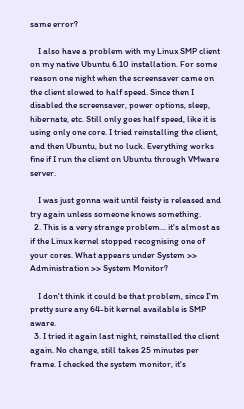same error?

    I also have a problem with my Linux SMP client on my native Ubuntu 6.10 installation. For some reason one night when the screensaver came on the client slowed to half speed. Since then I disabled the screensaver, power options, sleep, hibernate, etc. Still only goes half speed, like it is using only one core. I tried reinstalling the client, and then Ubuntu, but no luck. Everything works fine if I run the client on Ubuntu through VMware server.

    I was just gonna wait until feisty is released and try again unless someone knows something.
  2. This is a very strange problem... it's almost as if the Linux kernel stopped recognising one of your cores. What appears under System >> Administration >> System Monitor?

    I don't think it could be that problem, since I'm pretty sure any 64-bit kernel available is SMP aware.
  3. I tried it again last night, reinstalled the client again. No change, still takes 25 minutes per frame. I checked the system monitor, it's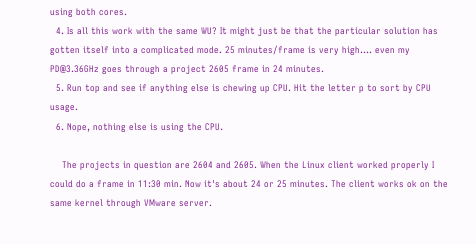using both cores.
  4. Is all this work with the same WU? It might just be that the particular solution has gotten itself into a complicated mode. 25 minutes/frame is very high.... even my PD@3.36GHz goes through a project 2605 frame in 24 minutes.
  5. Run top and see if anything else is chewing up CPU. Hit the letter p to sort by CPU usage.
  6. Nope, nothing else is using the CPU.

    The projects in question are 2604 and 2605. When the Linux client worked properly I could do a frame in 11:30 min. Now it's about 24 or 25 minutes. The client works ok on the same kernel through VMware server.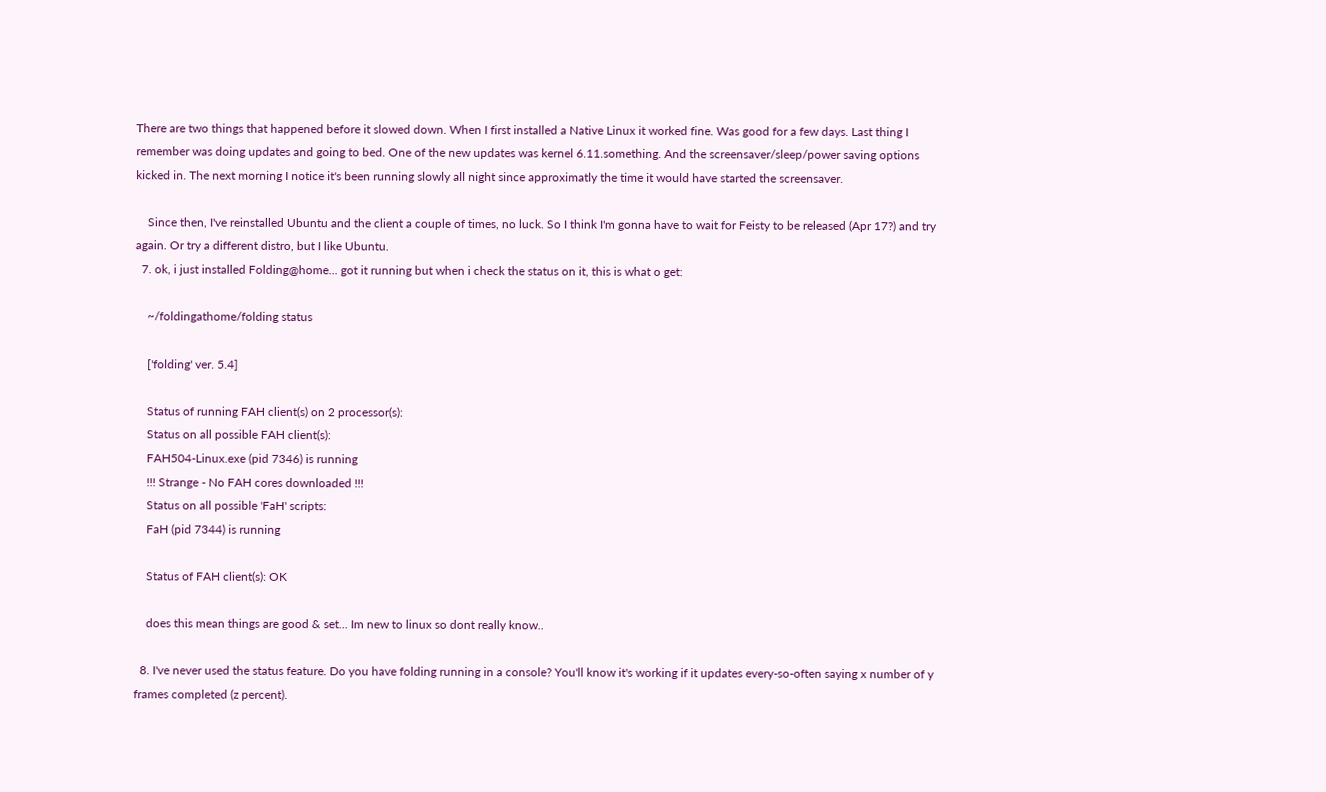There are two things that happened before it slowed down. When I first installed a Native Linux it worked fine. Was good for a few days. Last thing I remember was doing updates and going to bed. One of the new updates was kernel 6.11.something. And the screensaver/sleep/power saving options kicked in. The next morning I notice it's been running slowly all night since approximatly the time it would have started the screensaver.

    Since then, I've reinstalled Ubuntu and the client a couple of times, no luck. So I think I'm gonna have to wait for Feisty to be released (Apr 17?) and try again. Or try a different distro, but I like Ubuntu.
  7. ok, i just installed Folding@home... got it running but when i check the status on it, this is what o get:

    ~/foldingathome/folding status

    ['folding' ver. 5.4]

    Status of running FAH client(s) on 2 processor(s):
    Status on all possible FAH client(s):
    FAH504-Linux.exe (pid 7346) is running
    !!! Strange - No FAH cores downloaded !!!
    Status on all possible 'FaH' scripts:
    FaH (pid 7344) is running

    Status of FAH client(s): OK

    does this mean things are good & set... Im new to linux so dont really know..

  8. I've never used the status feature. Do you have folding running in a console? You'll know it's working if it updates every-so-often saying x number of y frames completed (z percent).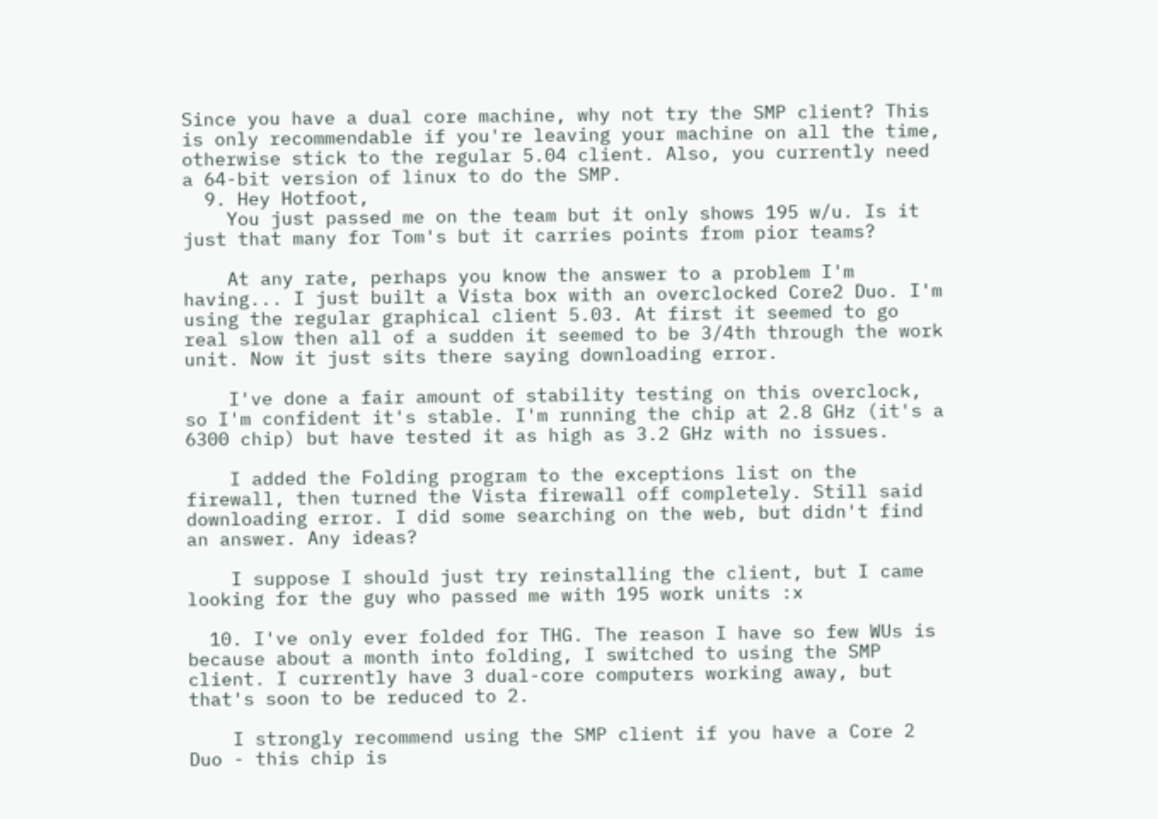Since you have a dual core machine, why not try the SMP client? This is only recommendable if you're leaving your machine on all the time, otherwise stick to the regular 5.04 client. Also, you currently need a 64-bit version of linux to do the SMP.
  9. Hey Hotfoot,
    You just passed me on the team but it only shows 195 w/u. Is it just that many for Tom's but it carries points from pior teams?

    At any rate, perhaps you know the answer to a problem I'm having... I just built a Vista box with an overclocked Core2 Duo. I'm using the regular graphical client 5.03. At first it seemed to go real slow then all of a sudden it seemed to be 3/4th through the work unit. Now it just sits there saying downloading error.

    I've done a fair amount of stability testing on this overclock, so I'm confident it's stable. I'm running the chip at 2.8 GHz (it's a 6300 chip) but have tested it as high as 3.2 GHz with no issues.

    I added the Folding program to the exceptions list on the firewall, then turned the Vista firewall off completely. Still said downloading error. I did some searching on the web, but didn't find an answer. Any ideas?

    I suppose I should just try reinstalling the client, but I came looking for the guy who passed me with 195 work units :x

  10. I've only ever folded for THG. The reason I have so few WUs is because about a month into folding, I switched to using the SMP client. I currently have 3 dual-core computers working away, but that's soon to be reduced to 2.

    I strongly recommend using the SMP client if you have a Core 2 Duo - this chip is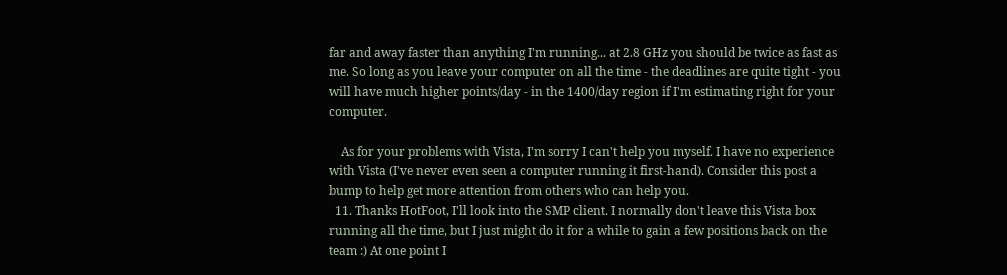far and away faster than anything I'm running... at 2.8 GHz you should be twice as fast as me. So long as you leave your computer on all the time - the deadlines are quite tight - you will have much higher points/day - in the 1400/day region if I'm estimating right for your computer.

    As for your problems with Vista, I'm sorry I can't help you myself. I have no experience with Vista (I've never even seen a computer running it first-hand). Consider this post a bump to help get more attention from others who can help you.
  11. Thanks HotFoot, I'll look into the SMP client. I normally don't leave this Vista box running all the time, but I just might do it for a while to gain a few positions back on the team :) At one point I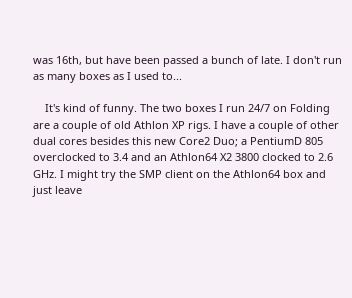was 16th, but have been passed a bunch of late. I don't run as many boxes as I used to...

    It's kind of funny. The two boxes I run 24/7 on Folding are a couple of old Athlon XP rigs. I have a couple of other dual cores besides this new Core2 Duo; a PentiumD 805 overclocked to 3.4 and an Athlon64 X2 3800 clocked to 2.6 GHz. I might try the SMP client on the Athlon64 box and just leave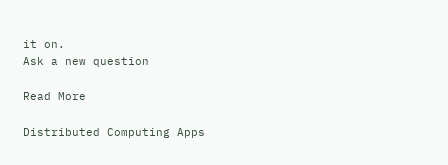it on.
Ask a new question

Read More

Distributed Computing Apps